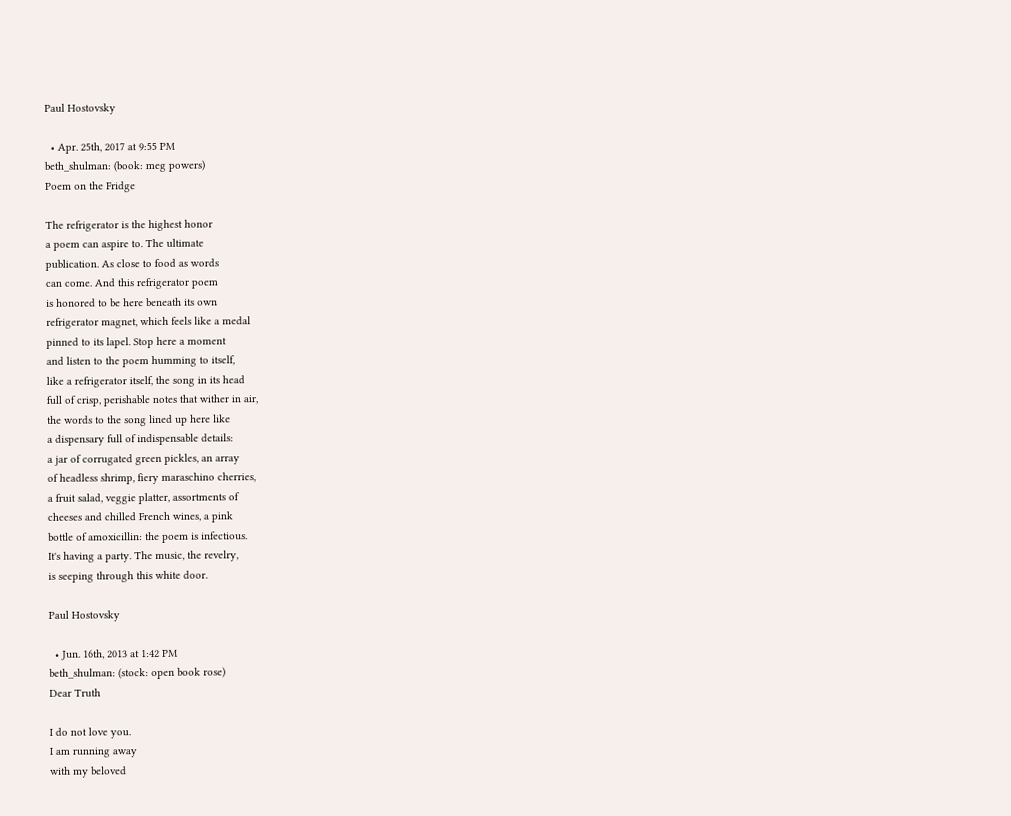Paul Hostovsky

  • Apr. 25th, 2017 at 9:55 PM
beth_shulman: (book: meg powers)
Poem on the Fridge

The refrigerator is the highest honor
a poem can aspire to. The ultimate
publication. As close to food as words
can come. And this refrigerator poem
is honored to be here beneath its own
refrigerator magnet, which feels like a medal
pinned to its lapel. Stop here a moment
and listen to the poem humming to itself,
like a refrigerator itself, the song in its head
full of crisp, perishable notes that wither in air,
the words to the song lined up here like
a dispensary full of indispensable details:
a jar of corrugated green pickles, an array
of headless shrimp, fiery maraschino cherries,
a fruit salad, veggie platter, assortments of
cheeses and chilled French wines, a pink
bottle of amoxicillin: the poem is infectious.
It's having a party. The music, the revelry,
is seeping through this white door.

Paul Hostovsky

  • Jun. 16th, 2013 at 1:42 PM
beth_shulman: (stock: open book rose)
Dear Truth

I do not love you.
I am running away
with my beloved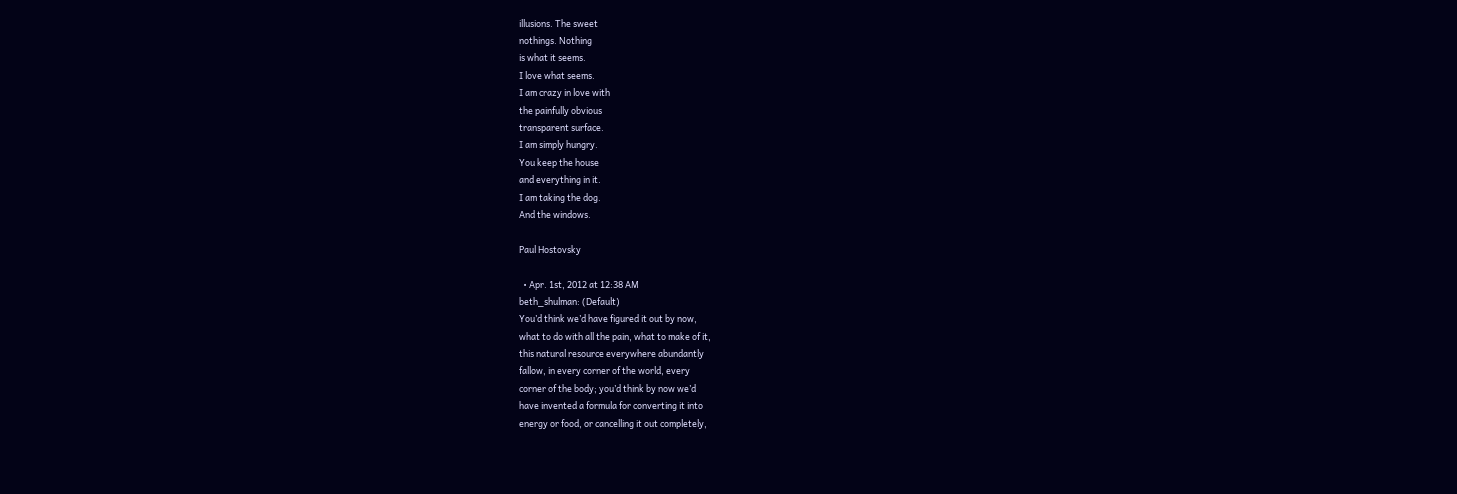illusions. The sweet
nothings. Nothing
is what it seems.
I love what seems.
I am crazy in love with
the painfully obvious
transparent surface.
I am simply hungry.
You keep the house
and everything in it.
I am taking the dog.
And the windows.

Paul Hostovsky

  • Apr. 1st, 2012 at 12:38 AM
beth_shulman: (Default)
You’d think we’d have figured it out by now,
what to do with all the pain, what to make of it,
this natural resource everywhere abundantly
fallow, in every corner of the world, every
corner of the body; you’d think by now we’d
have invented a formula for converting it into
energy or food, or cancelling it out completely,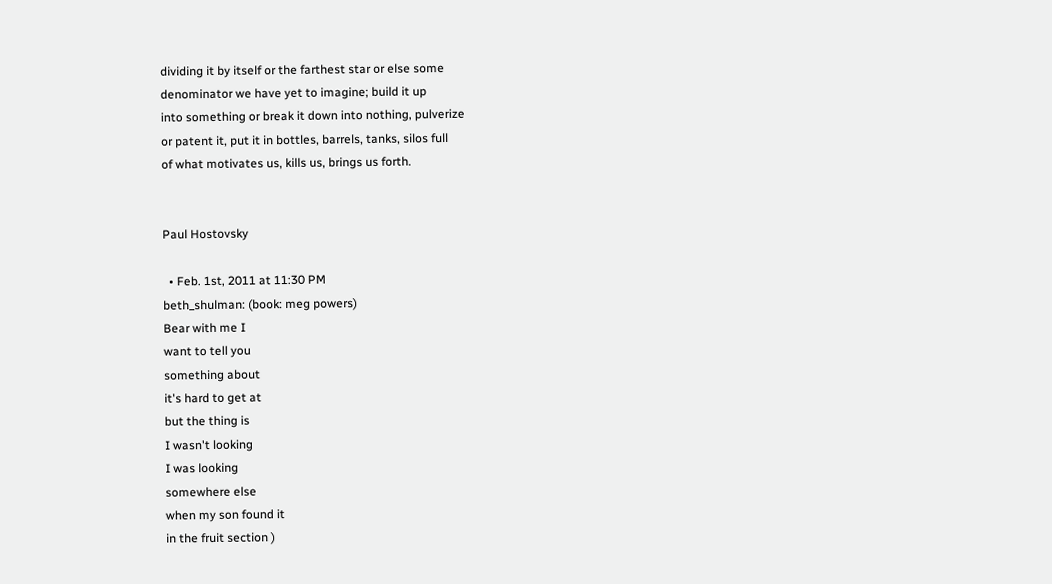dividing it by itself or the farthest star or else some
denominator we have yet to imagine; build it up
into something or break it down into nothing, pulverize
or patent it, put it in bottles, barrels, tanks, silos full
of what motivates us, kills us, brings us forth.


Paul Hostovsky

  • Feb. 1st, 2011 at 11:30 PM
beth_shulman: (book: meg powers)
Bear with me I
want to tell you
something about
it's hard to get at
but the thing is
I wasn't looking
I was looking
somewhere else
when my son found it
in the fruit section )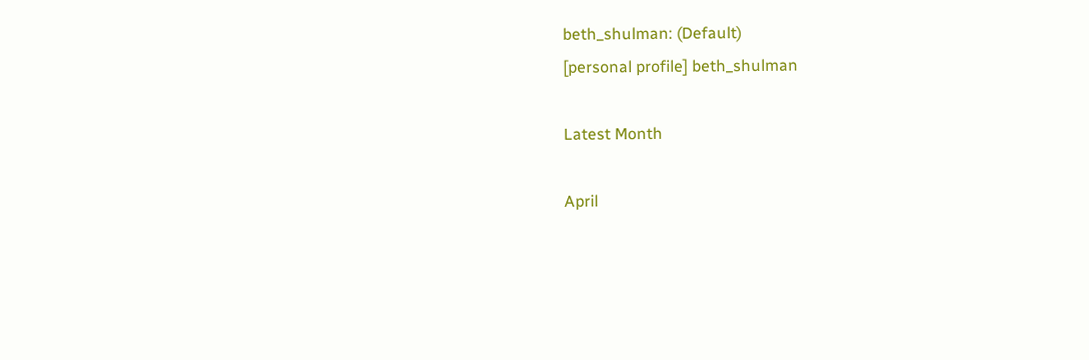beth_shulman: (Default)
[personal profile] beth_shulman

Latest Month

April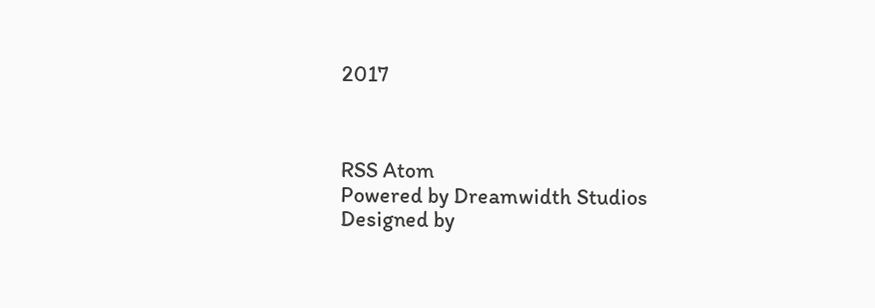2017



RSS Atom
Powered by Dreamwidth Studios
Designed by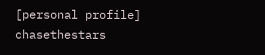[personal profile] chasethestars